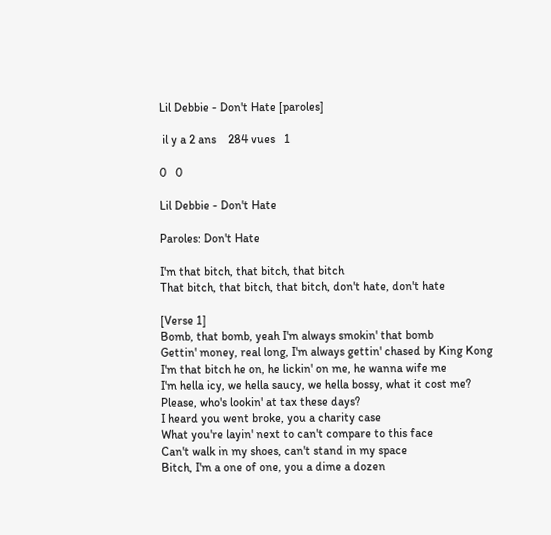Lil Debbie - Don't Hate [paroles]

 il y a 2 ans    284 vues   1

0   0

Lil Debbie - Don't Hate

Paroles: Don't Hate

I'm that bitch, that bitch, that bitch
That bitch, that bitch, that bitch, don't hate, don't hate

[Verse 1]
Bomb, that bomb, yeah I'm always smokin' that bomb
Gettin' money, real long, I'm always gettin' chased by King Kong
I'm that bitch he on, he lickin' on me, he wanna wife me
I'm hella icy, we hella saucy, we hella bossy, what it cost me?
Please, who's lookin' at tax these days?
I heard you went broke, you a charity case
What you're layin' next to can't compare to this face
Can't walk in my shoes, can't stand in my space
Bitch, I'm a one of one, you a dime a dozen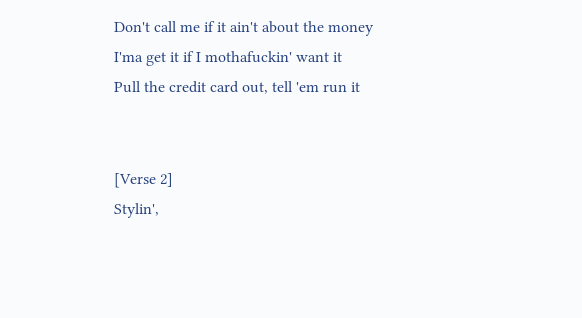Don't call me if it ain't about the money
I'ma get it if I mothafuckin' want it
Pull the credit card out, tell 'em run it


[Verse 2]
Stylin',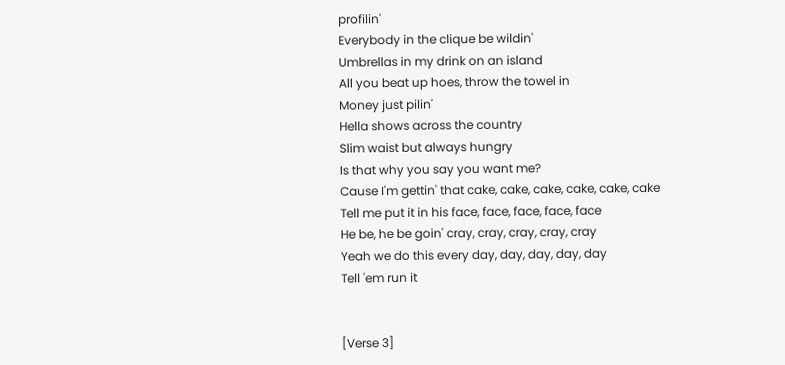profilin'
Everybody in the clique be wildin'
Umbrellas in my drink on an island
All you beat up hoes, throw the towel in
Money just pilin'
Hella shows across the country
Slim waist but always hungry
Is that why you say you want me?
Cause I'm gettin' that cake, cake, cake, cake, cake, cake
Tell me put it in his face, face, face, face, face
He be, he be goin' cray, cray, cray, cray, cray
Yeah we do this every day, day, day, day, day
Tell 'em run it


[Verse 3]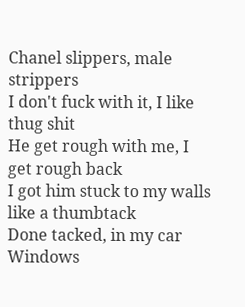Chanel slippers, male strippers
I don't fuck with it, I like thug shit
He get rough with me, I get rough back
I got him stuck to my walls like a thumbtack
Done tacked, in my car
Windows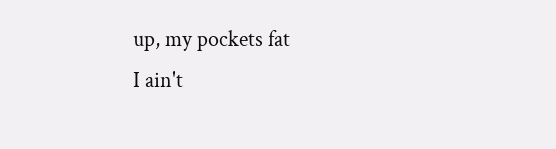up, my pockets fat
I ain't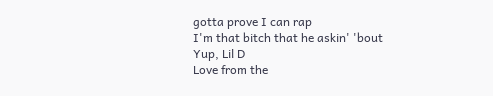gotta prove I can rap
I'm that bitch that he askin' 'bout
Yup, Lil D
Love from the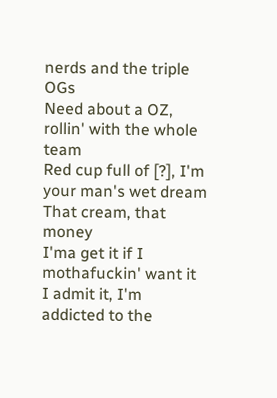nerds and the triple OGs
Need about a OZ, rollin' with the whole team
Red cup full of [?], I'm your man's wet dream
That cream, that money
I'ma get it if I mothafuckin' want it
I admit it, I'm addicted to the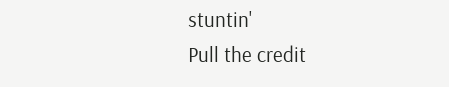stuntin'
Pull the credit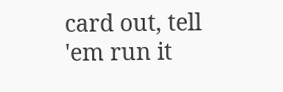card out, tell 'em run it